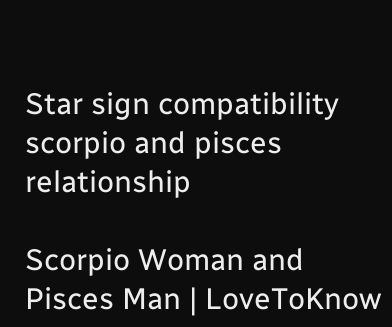Star sign compatibility scorpio and pisces relationship

Scorpio Woman and Pisces Man | LoveToKnow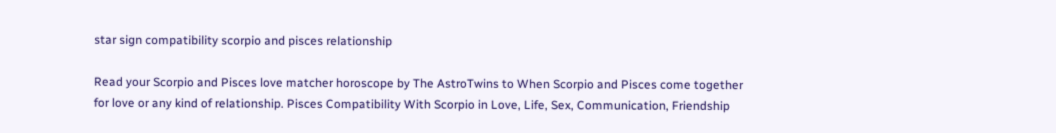star sign compatibility scorpio and pisces relationship

Read your Scorpio and Pisces love matcher horoscope by The AstroTwins to When Scorpio and Pisces come together for love or any kind of relationship. Pisces Compatibility With Scorpio in Love, Life, Sex, Communication, Friendship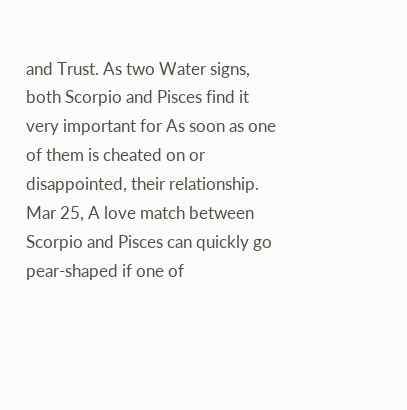and Trust. As two Water signs, both Scorpio and Pisces find it very important for As soon as one of them is cheated on or disappointed, their relationship. Mar 25, A love match between Scorpio and Pisces can quickly go pear-shaped if one of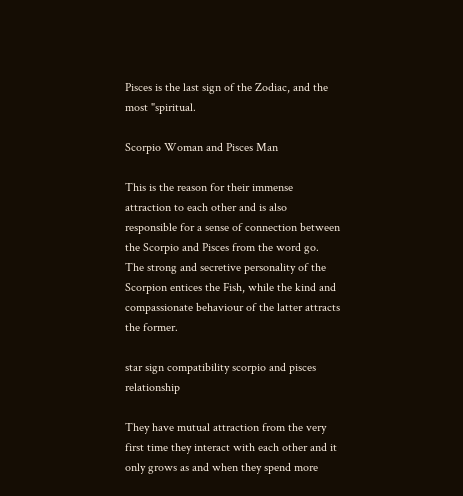Pisces is the last sign of the Zodiac, and the most "spiritual.

Scorpio Woman and Pisces Man

This is the reason for their immense attraction to each other and is also responsible for a sense of connection between the Scorpio and Pisces from the word go. The strong and secretive personality of the Scorpion entices the Fish, while the kind and compassionate behaviour of the latter attracts the former.

star sign compatibility scorpio and pisces relationship

They have mutual attraction from the very first time they interact with each other and it only grows as and when they spend more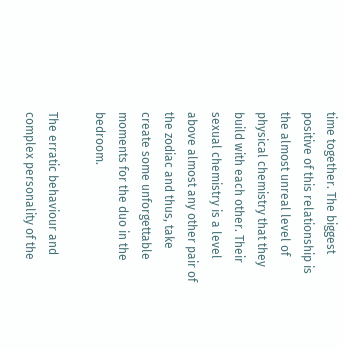time together. The biggest positive of this relationship is the almost unreal level of physical chemistry that they build with each other. Their sexual chemistry is a level above almost any other pair of the zodiac and thus, take create some unforgettable moments for the duo in the bedroom.

The erratic behaviour and complex personality of the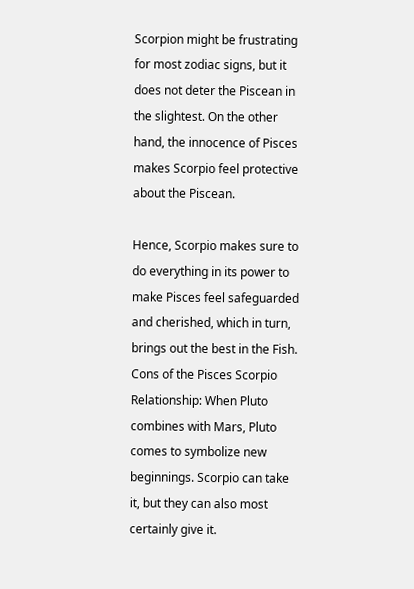Scorpion might be frustrating for most zodiac signs, but it does not deter the Piscean in the slightest. On the other hand, the innocence of Pisces makes Scorpio feel protective about the Piscean.

Hence, Scorpio makes sure to do everything in its power to make Pisces feel safeguarded and cherished, which in turn, brings out the best in the Fish. Cons of the Pisces Scorpio Relationship: When Pluto combines with Mars, Pluto comes to symbolize new beginnings. Scorpio can take it, but they can also most certainly give it.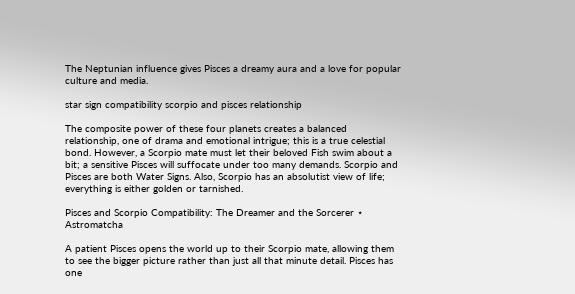The Neptunian influence gives Pisces a dreamy aura and a love for popular culture and media.

star sign compatibility scorpio and pisces relationship

The composite power of these four planets creates a balanced relationship, one of drama and emotional intrigue; this is a true celestial bond. However, a Scorpio mate must let their beloved Fish swim about a bit; a sensitive Pisces will suffocate under too many demands. Scorpio and Pisces are both Water Signs. Also, Scorpio has an absolutist view of life; everything is either golden or tarnished.

Pisces and Scorpio Compatibility: The Dreamer and the Sorcerer ⋆ Astromatcha

A patient Pisces opens the world up to their Scorpio mate, allowing them to see the bigger picture rather than just all that minute detail. Pisces has one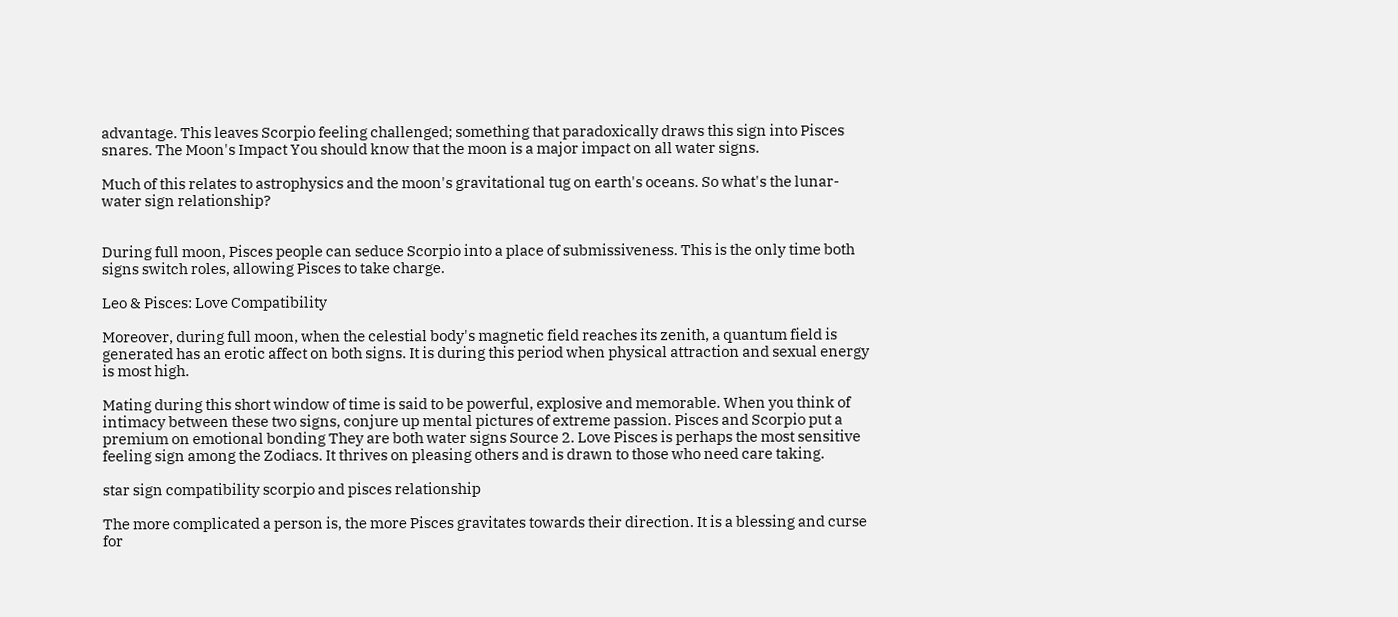advantage. This leaves Scorpio feeling challenged; something that paradoxically draws this sign into Pisces snares. The Moon's Impact You should know that the moon is a major impact on all water signs.

Much of this relates to astrophysics and the moon's gravitational tug on earth's oceans. So what's the lunar-water sign relationship?


During full moon, Pisces people can seduce Scorpio into a place of submissiveness. This is the only time both signs switch roles, allowing Pisces to take charge.

Leo & Pisces: Love Compatibility

Moreover, during full moon, when the celestial body's magnetic field reaches its zenith, a quantum field is generated has an erotic affect on both signs. It is during this period when physical attraction and sexual energy is most high.

Mating during this short window of time is said to be powerful, explosive and memorable. When you think of intimacy between these two signs, conjure up mental pictures of extreme passion. Pisces and Scorpio put a premium on emotional bonding They are both water signs Source 2. Love Pisces is perhaps the most sensitive feeling sign among the Zodiacs. It thrives on pleasing others and is drawn to those who need care taking.

star sign compatibility scorpio and pisces relationship

The more complicated a person is, the more Pisces gravitates towards their direction. It is a blessing and curse for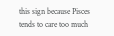this sign because Pisces tends to care too much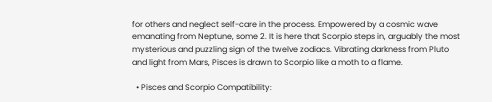for others and neglect self-care in the process. Empowered by a cosmic wave emanating from Neptune, some 2. It is here that Scorpio steps in, arguably the most mysterious and puzzling sign of the twelve zodiacs. Vibrating darkness from Pluto and light from Mars, Pisces is drawn to Scorpio like a moth to a flame.

  • Pisces and Scorpio Compatibility: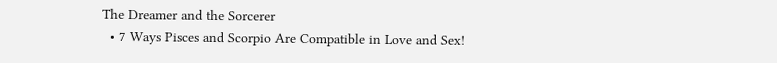The Dreamer and the Sorcerer
  • 7 Ways Pisces and Scorpio Are Compatible in Love and Sex!